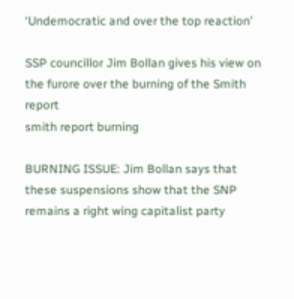‘Undemocratic and over the top reaction’

SSP councillor Jim Bollan gives his view on the furore over the burning of the Smith report
smith report burning

BURNING ISSUE: Jim Bollan says that these suspensions show that the SNP remains a right wing capitalist party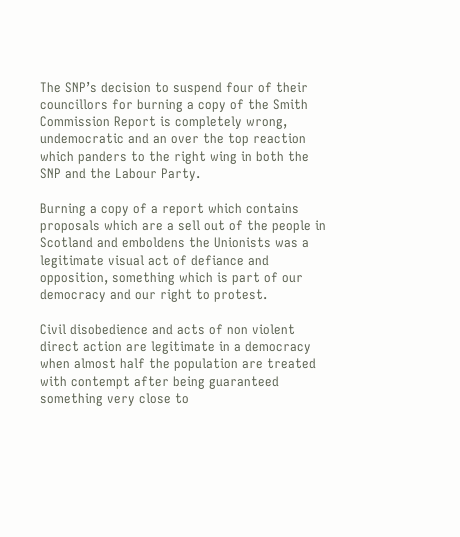The SNP’s decision to suspend four of their councillors for burning a copy of the Smith Commission Report is completely wrong, undemocratic and an over the top reaction which panders to the right wing in both the SNP and the Labour Party.

Burning a copy of a report which contains proposals which are a sell out of the people in Scotland and emboldens the Unionists was a legitimate visual act of defiance and opposition, something which is part of our democracy and our right to protest.

Civil disobedience and acts of non violent direct action are legitimate in a democracy when almost half the population are treated with contempt after being guaranteed something very close to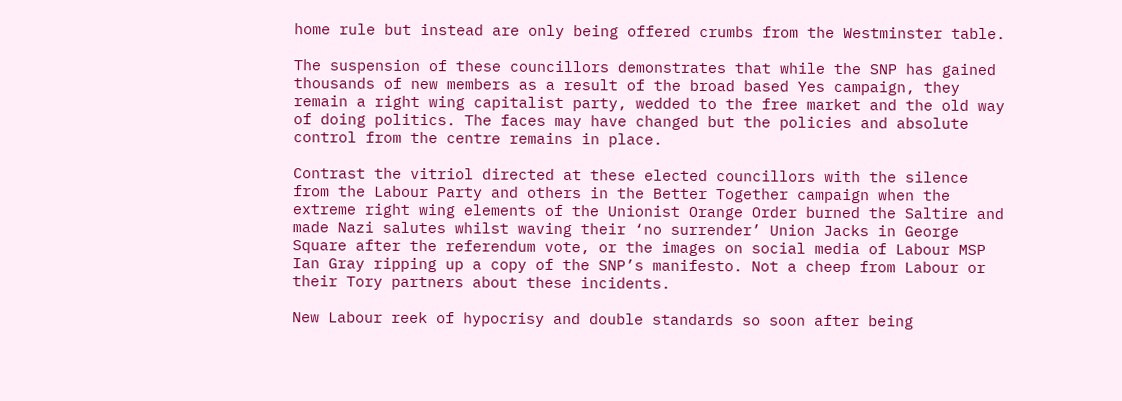home rule but instead are only being offered crumbs from the Westminster table.

The suspension of these councillors demonstrates that while the SNP has gained thousands of new members as a result of the broad based Yes campaign, they remain a right wing capitalist party, wedded to the free market and the old way of doing politics. The faces may have changed but the policies and absolute control from the centre remains in place.

Contrast the vitriol directed at these elected councillors with the silence from the Labour Party and others in the Better Together campaign when the extreme right wing elements of the Unionist Orange Order burned the Saltire and made Nazi salutes whilst waving their ‘no surrender’ Union Jacks in George Square after the referendum vote, or the images on social media of Labour MSP Ian Gray ripping up a copy of the SNP’s manifesto. Not a cheep from Labour or their Tory partners about these incidents.

New Labour reek of hypocrisy and double standards so soon after being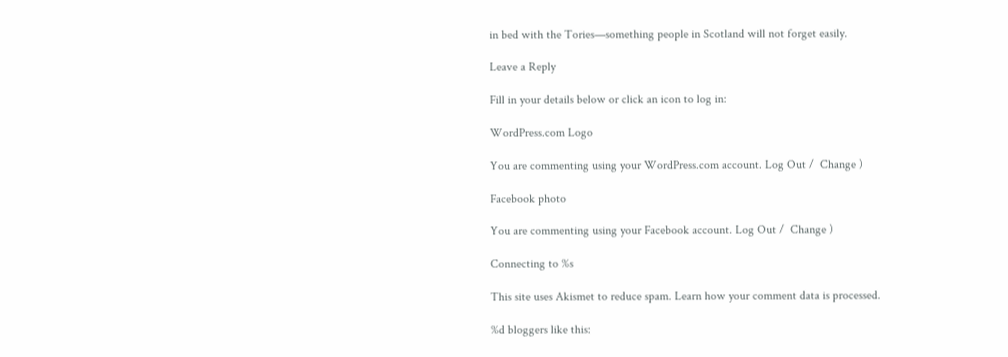in bed with the Tories—something people in Scotland will not forget easily.

Leave a Reply

Fill in your details below or click an icon to log in:

WordPress.com Logo

You are commenting using your WordPress.com account. Log Out /  Change )

Facebook photo

You are commenting using your Facebook account. Log Out /  Change )

Connecting to %s

This site uses Akismet to reduce spam. Learn how your comment data is processed.

%d bloggers like this: